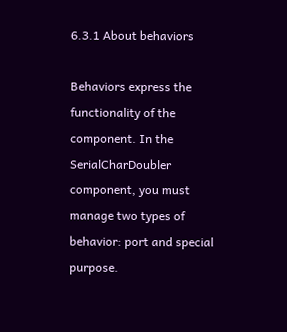6.3.1 About behaviors

Behaviors express the functionality of the component. In the SerialCharDoubler component, you must manage two types of behavior: port and special purpose.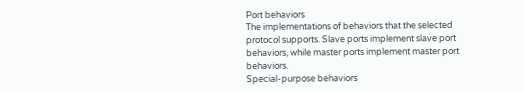Port behaviors
The implementations of behaviors that the selected protocol supports. Slave ports implement slave port behaviors, while master ports implement master port behaviors.
Special-purpose behaviors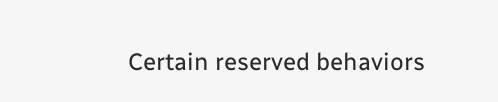Certain reserved behaviors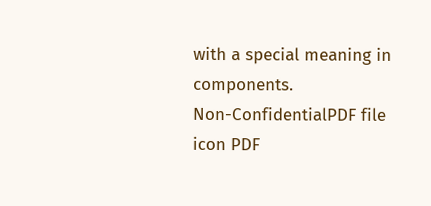with a special meaning in components.
Non-ConfidentialPDF file icon PDF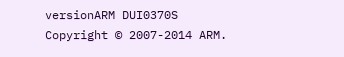versionARM DUI0370S
Copyright © 2007-2014 ARM.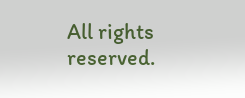All rights reserved.